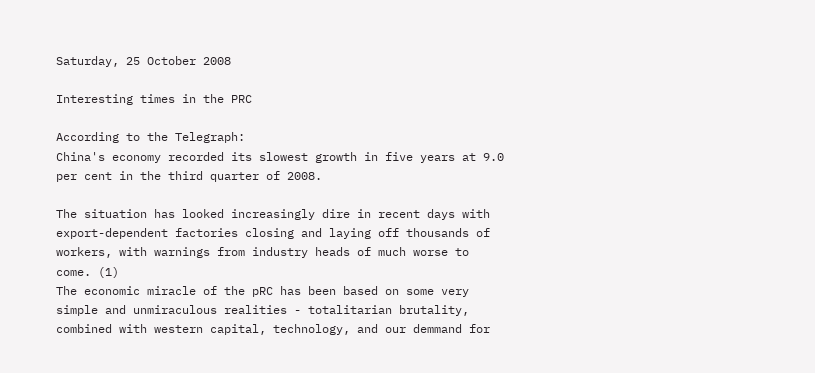Saturday, 25 October 2008

Interesting times in the PRC

According to the Telegraph:
China's economy recorded its slowest growth in five years at 9.0 per cent in the third quarter of 2008.

The situation has looked increasingly dire in recent days with export-dependent factories closing and laying off thousands of workers, with warnings from industry heads of much worse to come. (1)
The economic miracle of the pRC has been based on some very simple and unmiraculous realities - totalitarian brutality, combined with western capital, technology, and our demmand for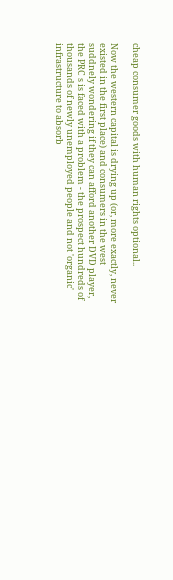cheap consumer goods with human rights optional..

Now the western capital is drying up (or, more exactly, never existed in the first place) and consumers in the west suddnely wondering if they can afford another DVD player, the PRC s is faced with a problem - the prospect hundreds of thousands of newly unemployed people and not 'organic' infrastructure to absorb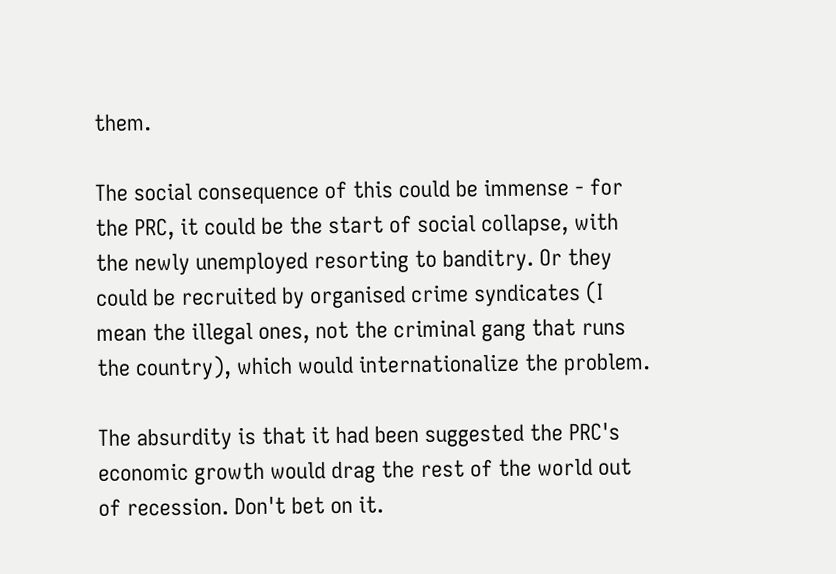them.

The social consequence of this could be immense - for the PRC, it could be the start of social collapse, with the newly unemployed resorting to banditry. Or they could be recruited by organised crime syndicates (I mean the illegal ones, not the criminal gang that runs the country), which would internationalize the problem.

The absurdity is that it had been suggested the PRC's economic growth would drag the rest of the world out of recession. Don't bet on it.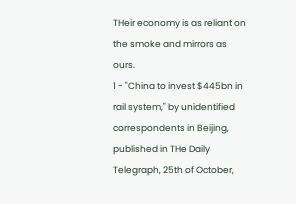THeir economy is as reliant on the smoke and mirrors as ours.
1 - "China to invest $445bn in rail system," by unidentified correspondents in Beijing, published in THe Daily Telegraph, 25th of October,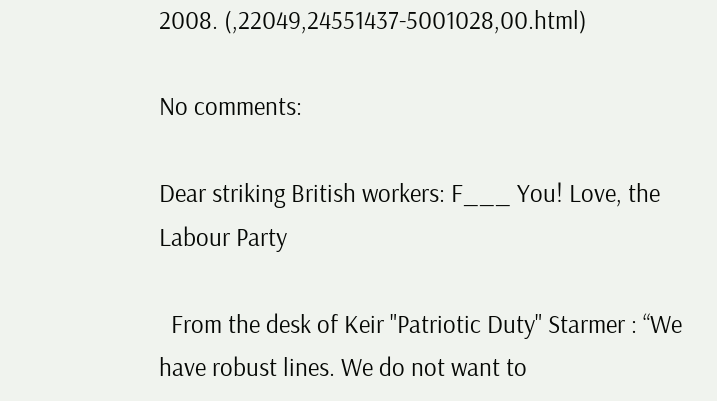2008. (,22049,24551437-5001028,00.html)

No comments:

Dear striking British workers: F___ You! Love, the Labour Party

  From the desk of Keir "Patriotic Duty" Starmer : “We have robust lines. We do not want to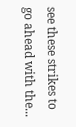see these strikes to go ahead with the...